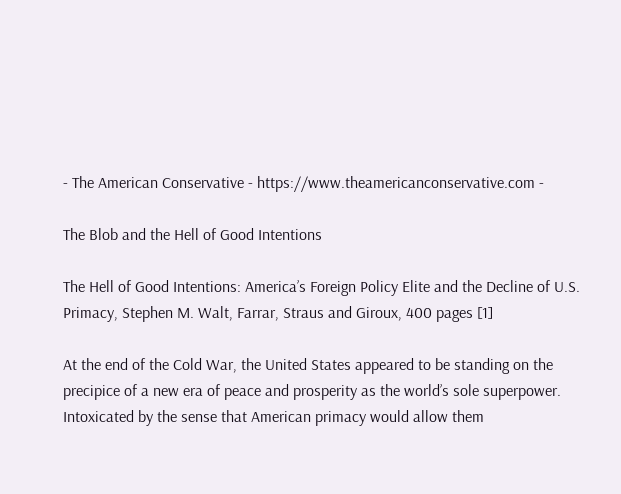- The American Conservative - https://www.theamericanconservative.com -

The Blob and the Hell of Good Intentions

The Hell of Good Intentions: America’s Foreign Policy Elite and the Decline of U.S. Primacy, Stephen M. Walt, Farrar, Straus and Giroux, 400 pages [1]

At the end of the Cold War, the United States appeared to be standing on the precipice of a new era of peace and prosperity as the world’s sole superpower. Intoxicated by the sense that American primacy would allow them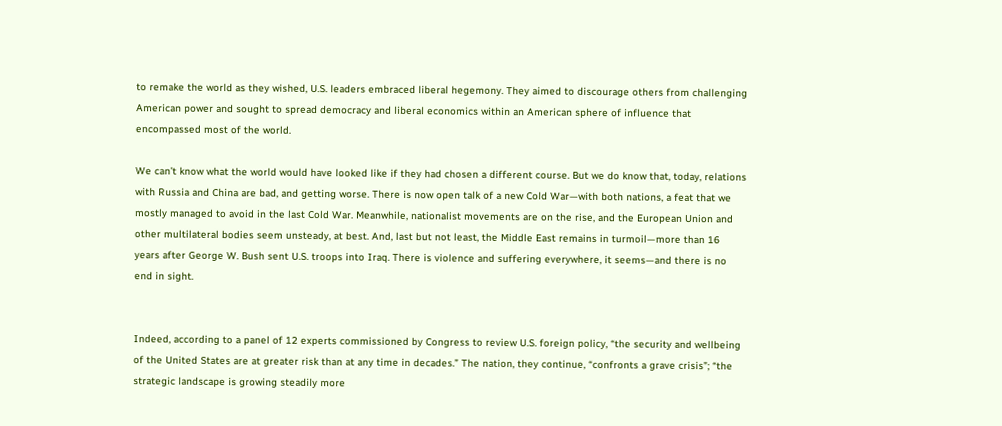to remake the world as they wished, U.S. leaders embraced liberal hegemony. They aimed to discourage others from challenging American power and sought to spread democracy and liberal economics within an American sphere of influence that encompassed most of the world.

We can’t know what the world would have looked like if they had chosen a different course. But we do know that, today, relations with Russia and China are bad, and getting worse. There is now open talk of a new Cold War—with both nations, a feat that we mostly managed to avoid in the last Cold War. Meanwhile, nationalist movements are on the rise, and the European Union and other multilateral bodies seem unsteady, at best. And, last but not least, the Middle East remains in turmoil—more than 16 years after George W. Bush sent U.S. troops into Iraq. There is violence and suffering everywhere, it seems—and there is no end in sight.


Indeed, according to a panel of 12 experts commissioned by Congress to review U.S. foreign policy, “the security and wellbeing of the United States are at greater risk than at any time in decades.” The nation, they continue, “confronts a grave crisis”; “the strategic landscape is growing steadily more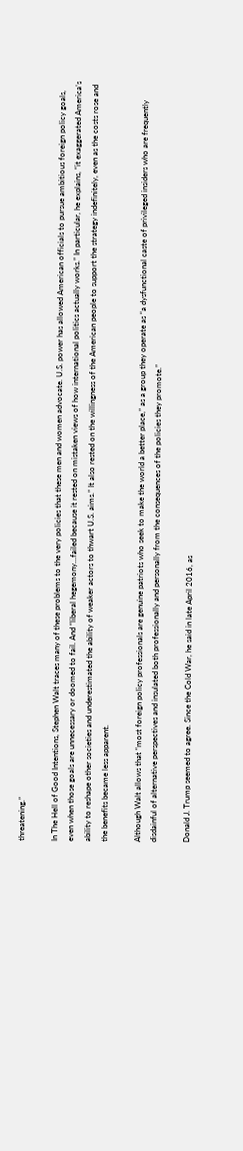threatening.”

In The Hell of Good Intentions, Stephen Walt traces many of these problems to the very policies that these men and women advocate. U.S. power has allowed American officials to pursue ambitious foreign policy goals, even when those goals are unnecessary or doomed to fail. And “liberal hegemony…failed because it rested on mistaken views of how international politics actually works.” In particular, he explains, “it exaggerated America’s ability to reshape other societies and underestimated the ability of weaker actors to thwart U.S. aims.” It also rested on the willingness of the American people to support the strategy indefinitely, even as the costs rose and the benefits became less apparent.

Although Walt allows that “most foreign policy professionals are genuine patriots who seek to make the world a better place,” as a group they operate as “a dysfunctional caste of privileged insiders who are frequently disdainful of alternative perspectives and insulated both professionally and personally from the consequences of the policies they promote.”

Donald J. Trump seemed to agree. Since the Cold War, he said in late April 2016, as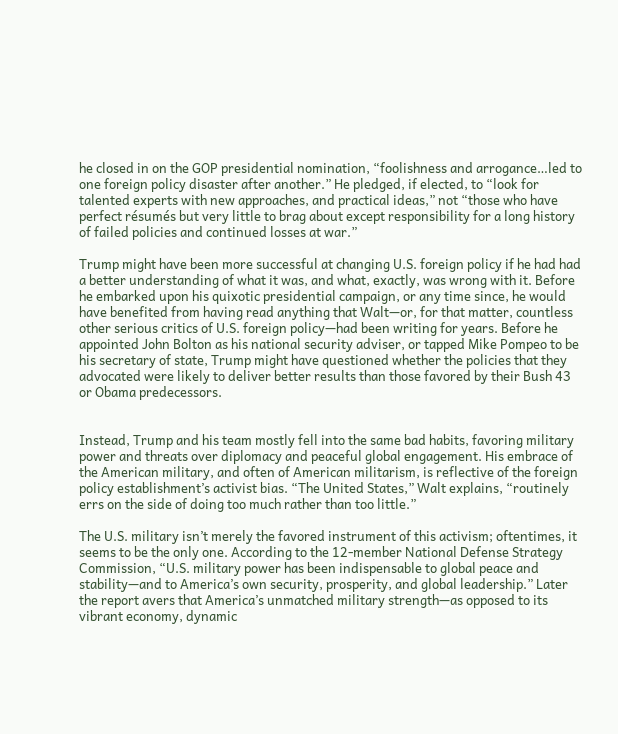he closed in on the GOP presidential nomination, “foolishness and arrogance…led to one foreign policy disaster after another.” He pledged, if elected, to “look for talented experts with new approaches, and practical ideas,” not “those who have perfect résumés but very little to brag about except responsibility for a long history of failed policies and continued losses at war.”

Trump might have been more successful at changing U.S. foreign policy if he had had a better understanding of what it was, and what, exactly, was wrong with it. Before he embarked upon his quixotic presidential campaign, or any time since, he would have benefited from having read anything that Walt—or, for that matter, countless other serious critics of U.S. foreign policy—had been writing for years. Before he appointed John Bolton as his national security adviser, or tapped Mike Pompeo to be his secretary of state, Trump might have questioned whether the policies that they advocated were likely to deliver better results than those favored by their Bush 43 or Obama predecessors.


Instead, Trump and his team mostly fell into the same bad habits, favoring military power and threats over diplomacy and peaceful global engagement. His embrace of the American military, and often of American militarism, is reflective of the foreign policy establishment’s activist bias. “The United States,” Walt explains, “routinely errs on the side of doing too much rather than too little.”

The U.S. military isn’t merely the favored instrument of this activism; oftentimes, it seems to be the only one. According to the 12-member National Defense Strategy Commission, “U.S. military power has been indispensable to global peace and stability—and to America’s own security, prosperity, and global leadership.” Later the report avers that America’s unmatched military strength—as opposed to its vibrant economy, dynamic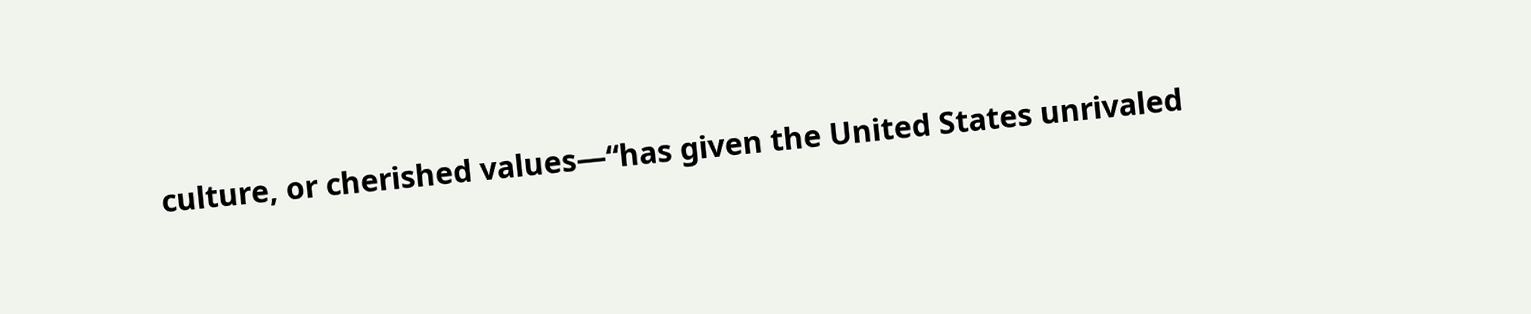culture, or cherished values—“has given the United States unrivaled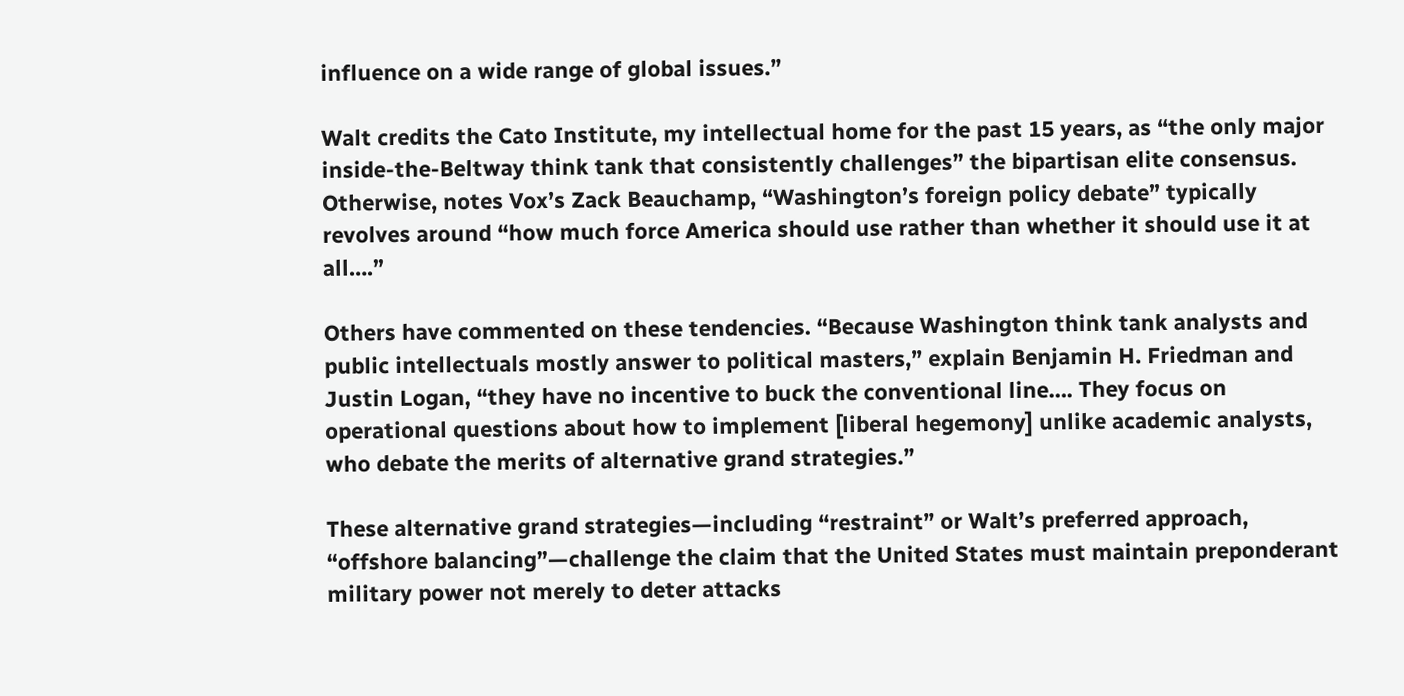influence on a wide range of global issues.”

Walt credits the Cato Institute, my intellectual home for the past 15 years, as “the only major inside-the-Beltway think tank that consistently challenges” the bipartisan elite consensus. Otherwise, notes Vox’s Zack Beauchamp, “Washington’s foreign policy debate” typically revolves around “how much force America should use rather than whether it should use it at all….”

Others have commented on these tendencies. “Because Washington think tank analysts and public intellectuals mostly answer to political masters,” explain Benjamin H. Friedman and Justin Logan, “they have no incentive to buck the conventional line…. They focus on operational questions about how to implement [liberal hegemony] unlike academic analysts, who debate the merits of alternative grand strategies.”

These alternative grand strategies—including “restraint” or Walt’s preferred approach, “offshore balancing”—challenge the claim that the United States must maintain preponderant military power not merely to deter attacks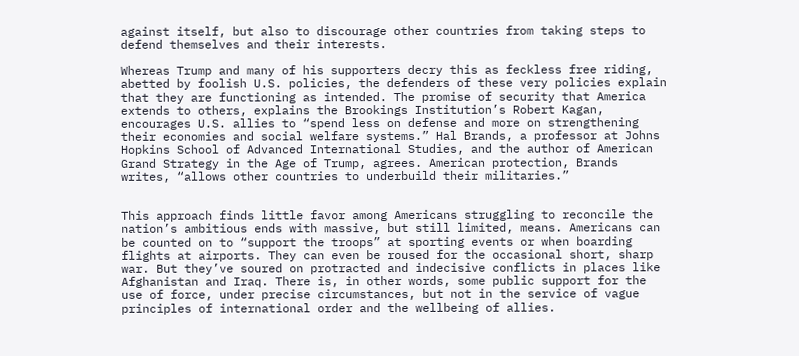against itself, but also to discourage other countries from taking steps to defend themselves and their interests.

Whereas Trump and many of his supporters decry this as feckless free riding, abetted by foolish U.S. policies, the defenders of these very policies explain that they are functioning as intended. The promise of security that America extends to others, explains the Brookings Institution’s Robert Kagan, encourages U.S. allies to “spend less on defense and more on strengthening their economies and social welfare systems.” Hal Brands, a professor at Johns Hopkins School of Advanced International Studies, and the author of American Grand Strategy in the Age of Trump, agrees. American protection, Brands writes, “allows other countries to underbuild their militaries.”


This approach finds little favor among Americans struggling to reconcile the nation’s ambitious ends with massive, but still limited, means. Americans can be counted on to “support the troops” at sporting events or when boarding flights at airports. They can even be roused for the occasional short, sharp war. But they’ve soured on protracted and indecisive conflicts in places like Afghanistan and Iraq. There is, in other words, some public support for the use of force, under precise circumstances, but not in the service of vague principles of international order and the wellbeing of allies.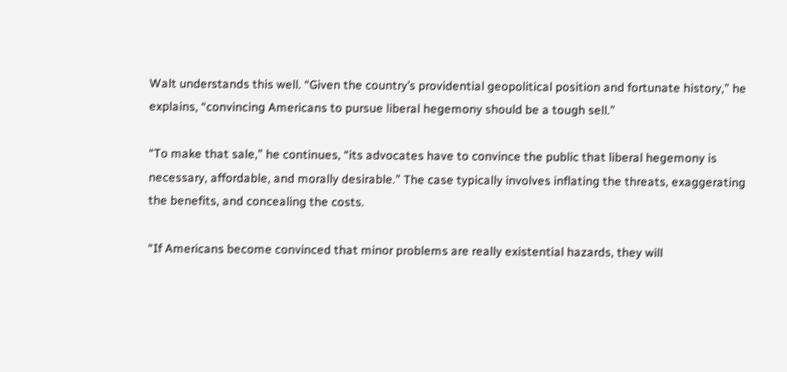Walt understands this well. “Given the country’s providential geopolitical position and fortunate history,” he explains, “convincing Americans to pursue liberal hegemony should be a tough sell.”

“To make that sale,” he continues, “its advocates have to convince the public that liberal hegemony is necessary, affordable, and morally desirable.” The case typically involves inflating the threats, exaggerating the benefits, and concealing the costs.

“If Americans become convinced that minor problems are really existential hazards, they will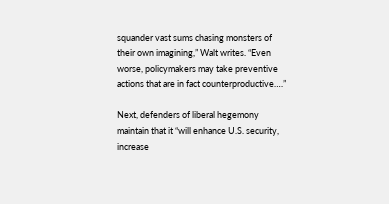squander vast sums chasing monsters of their own imagining,” Walt writes. “Even worse, policymakers may take preventive actions that are in fact counterproductive….”

Next, defenders of liberal hegemony maintain that it “will enhance U.S. security, increase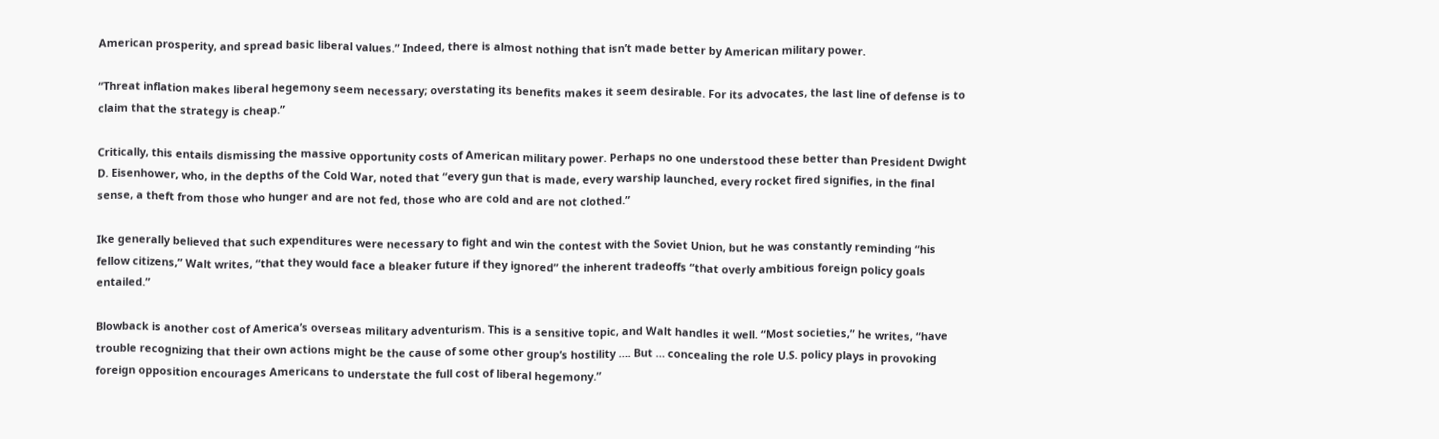American prosperity, and spread basic liberal values.” Indeed, there is almost nothing that isn’t made better by American military power.

“Threat inflation makes liberal hegemony seem necessary; overstating its benefits makes it seem desirable. For its advocates, the last line of defense is to claim that the strategy is cheap.”

Critically, this entails dismissing the massive opportunity costs of American military power. Perhaps no one understood these better than President Dwight D. Eisenhower, who, in the depths of the Cold War, noted that “every gun that is made, every warship launched, every rocket fired signifies, in the final sense, a theft from those who hunger and are not fed, those who are cold and are not clothed.”

Ike generally believed that such expenditures were necessary to fight and win the contest with the Soviet Union, but he was constantly reminding “his fellow citizens,” Walt writes, “that they would face a bleaker future if they ignored” the inherent tradeoffs “that overly ambitious foreign policy goals entailed.”

Blowback is another cost of America’s overseas military adventurism. This is a sensitive topic, and Walt handles it well. “Most societies,” he writes, “have trouble recognizing that their own actions might be the cause of some other group’s hostility …. But … concealing the role U.S. policy plays in provoking foreign opposition encourages Americans to understate the full cost of liberal hegemony.”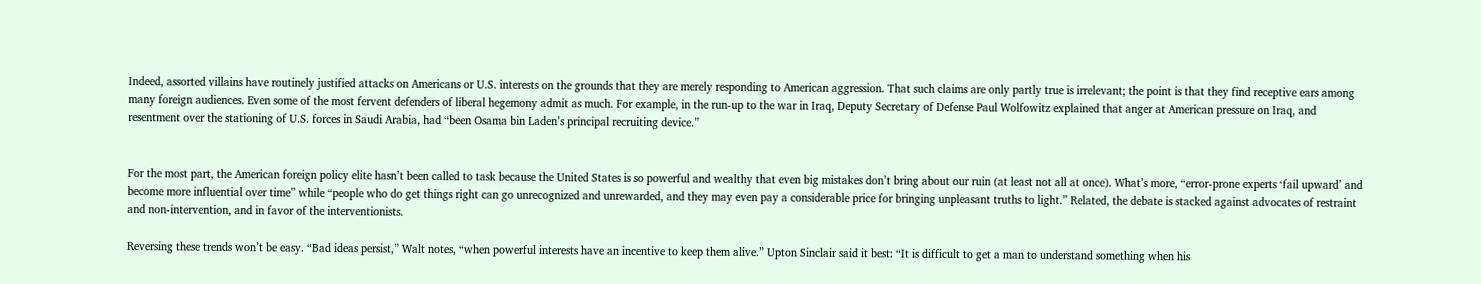Indeed, assorted villains have routinely justified attacks on Americans or U.S. interests on the grounds that they are merely responding to American aggression. That such claims are only partly true is irrelevant; the point is that they find receptive ears among many foreign audiences. Even some of the most fervent defenders of liberal hegemony admit as much. For example, in the run-up to the war in Iraq, Deputy Secretary of Defense Paul Wolfowitz explained that anger at American pressure on Iraq, and resentment over the stationing of U.S. forces in Saudi Arabia, had “been Osama bin Laden’s principal recruiting device.”


For the most part, the American foreign policy elite hasn’t been called to task because the United States is so powerful and wealthy that even big mistakes don’t bring about our ruin (at least not all at once). What’s more, “error-prone experts ‘fail upward’ and become more influential over time” while “people who do get things right can go unrecognized and unrewarded, and they may even pay a considerable price for bringing unpleasant truths to light.” Related, the debate is stacked against advocates of restraint and non-intervention, and in favor of the interventionists.

Reversing these trends won’t be easy. “Bad ideas persist,” Walt notes, “when powerful interests have an incentive to keep them alive.” Upton Sinclair said it best: “It is difficult to get a man to understand something when his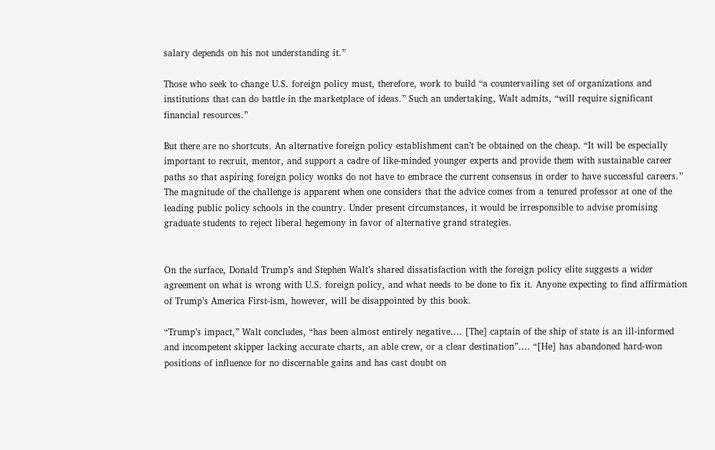salary depends on his not understanding it.”

Those who seek to change U.S. foreign policy must, therefore, work to build “a countervailing set of organizations and institutions that can do battle in the marketplace of ideas.” Such an undertaking, Walt admits, “will require significant financial resources.”

But there are no shortcuts. An alternative foreign policy establishment can’t be obtained on the cheap. “It will be especially important to recruit, mentor, and support a cadre of like-minded younger experts and provide them with sustainable career paths so that aspiring foreign policy wonks do not have to embrace the current consensus in order to have successful careers.” The magnitude of the challenge is apparent when one considers that the advice comes from a tenured professor at one of the leading public policy schools in the country. Under present circumstances, it would be irresponsible to advise promising graduate students to reject liberal hegemony in favor of alternative grand strategies.


On the surface, Donald Trump’s and Stephen Walt’s shared dissatisfaction with the foreign policy elite suggests a wider agreement on what is wrong with U.S. foreign policy, and what needs to be done to fix it. Anyone expecting to find affirmation of Trump’s America First-ism, however, will be disappointed by this book.

“Trump’s impact,” Walt concludes, “has been almost entirely negative…. [The] captain of the ship of state is an ill-informed and incompetent skipper lacking accurate charts, an able crew, or a clear destination”…. “[He] has abandoned hard-won positions of influence for no discernable gains and has cast doubt on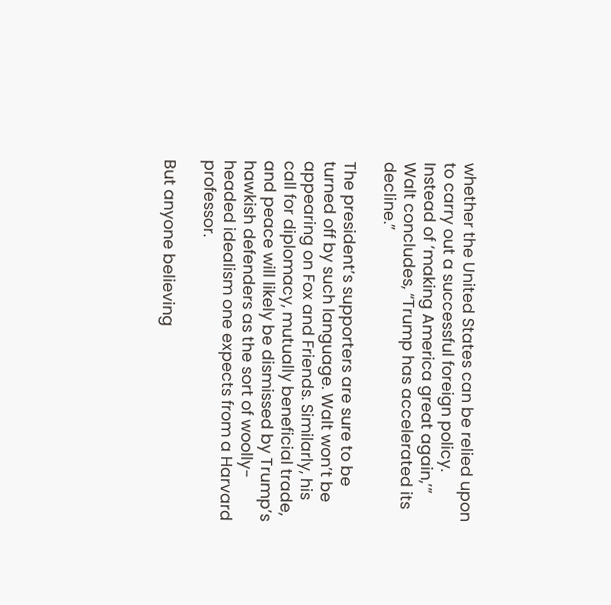whether the United States can be relied upon to carry out a successful foreign policy. Instead of ‘making America great again,’” Walt concludes, “Trump has accelerated its decline.”

The president’s supporters are sure to be turned off by such language. Walt won’t be appearing on Fox and Friends. Similarly, his call for diplomacy, mutually beneficial trade, and peace will likely be dismissed by Trump’s hawkish defenders as the sort of woolly-headed idealism one expects from a Harvard professor.

But anyone believing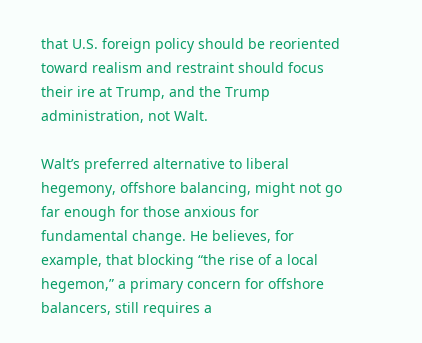that U.S. foreign policy should be reoriented toward realism and restraint should focus their ire at Trump, and the Trump administration, not Walt.

Walt’s preferred alternative to liberal hegemony, offshore balancing, might not go far enough for those anxious for fundamental change. He believes, for example, that blocking “the rise of a local hegemon,” a primary concern for offshore balancers, still requires a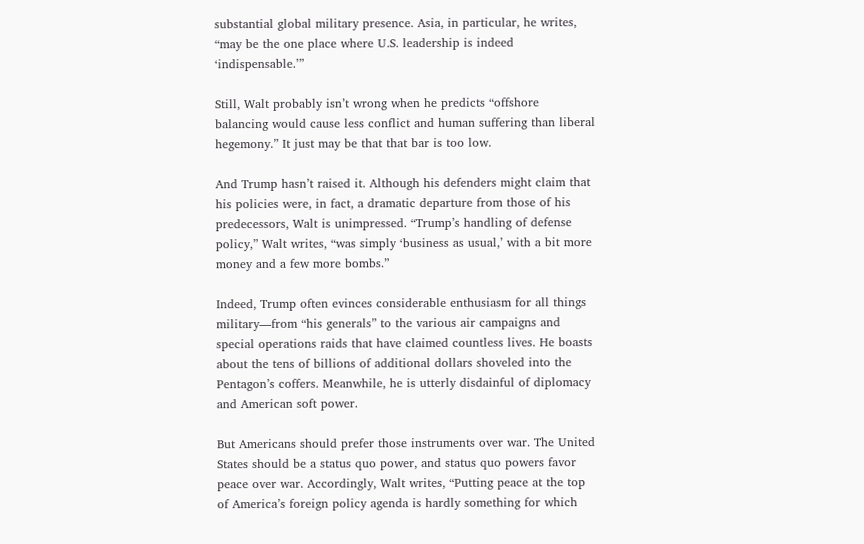substantial global military presence. Asia, in particular, he writes, “may be the one place where U.S. leadership is indeed ‘indispensable.’”

Still, Walt probably isn’t wrong when he predicts “offshore balancing would cause less conflict and human suffering than liberal hegemony.” It just may be that that bar is too low.

And Trump hasn’t raised it. Although his defenders might claim that his policies were, in fact, a dramatic departure from those of his predecessors, Walt is unimpressed. “Trump’s handling of defense policy,” Walt writes, “was simply ‘business as usual,’ with a bit more money and a few more bombs.”

Indeed, Trump often evinces considerable enthusiasm for all things military—from “his generals” to the various air campaigns and special operations raids that have claimed countless lives. He boasts about the tens of billions of additional dollars shoveled into the Pentagon’s coffers. Meanwhile, he is utterly disdainful of diplomacy and American soft power.

But Americans should prefer those instruments over war. The United States should be a status quo power, and status quo powers favor peace over war. Accordingly, Walt writes, “Putting peace at the top of America’s foreign policy agenda is hardly something for which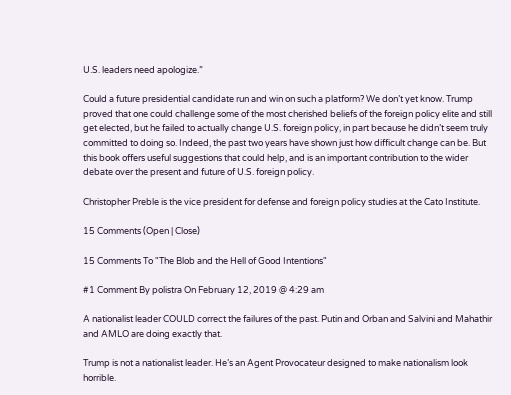U.S. leaders need apologize.”

Could a future presidential candidate run and win on such a platform? We don’t yet know. Trump proved that one could challenge some of the most cherished beliefs of the foreign policy elite and still get elected, but he failed to actually change U.S. foreign policy, in part because he didn’t seem truly committed to doing so. Indeed, the past two years have shown just how difficult change can be. But this book offers useful suggestions that could help, and is an important contribution to the wider debate over the present and future of U.S. foreign policy.

Christopher Preble is the vice president for defense and foreign policy studies at the Cato Institute.

15 Comments (Open | Close)

15 Comments To "The Blob and the Hell of Good Intentions"

#1 Comment By polistra On February 12, 2019 @ 4:29 am

A nationalist leader COULD correct the failures of the past. Putin and Orban and Salvini and Mahathir and AMLO are doing exactly that.

Trump is not a nationalist leader. He’s an Agent Provocateur designed to make nationalism look horrible.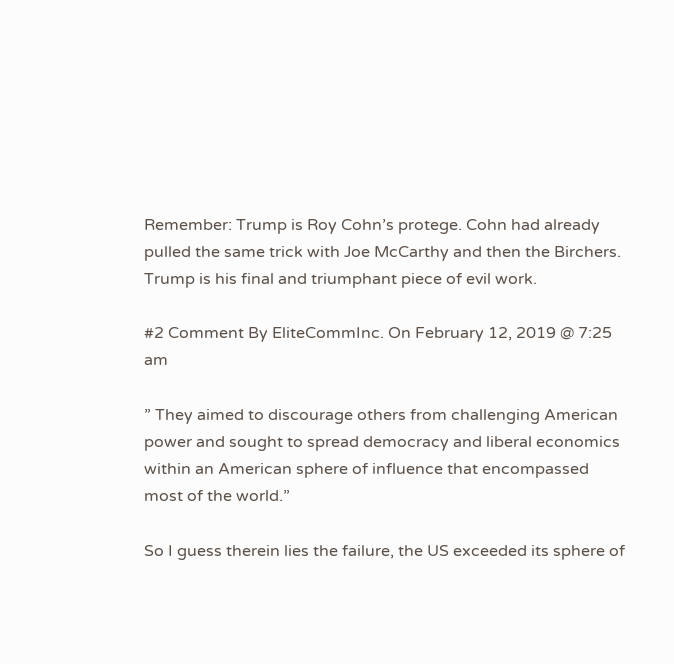Remember: Trump is Roy Cohn’s protege. Cohn had already pulled the same trick with Joe McCarthy and then the Birchers. Trump is his final and triumphant piece of evil work.

#2 Comment By EliteCommInc. On February 12, 2019 @ 7:25 am

” They aimed to discourage others from challenging American power and sought to spread democracy and liberal economics within an American sphere of influence that encompassed most of the world.”

So I guess therein lies the failure, the US exceeded its sphere of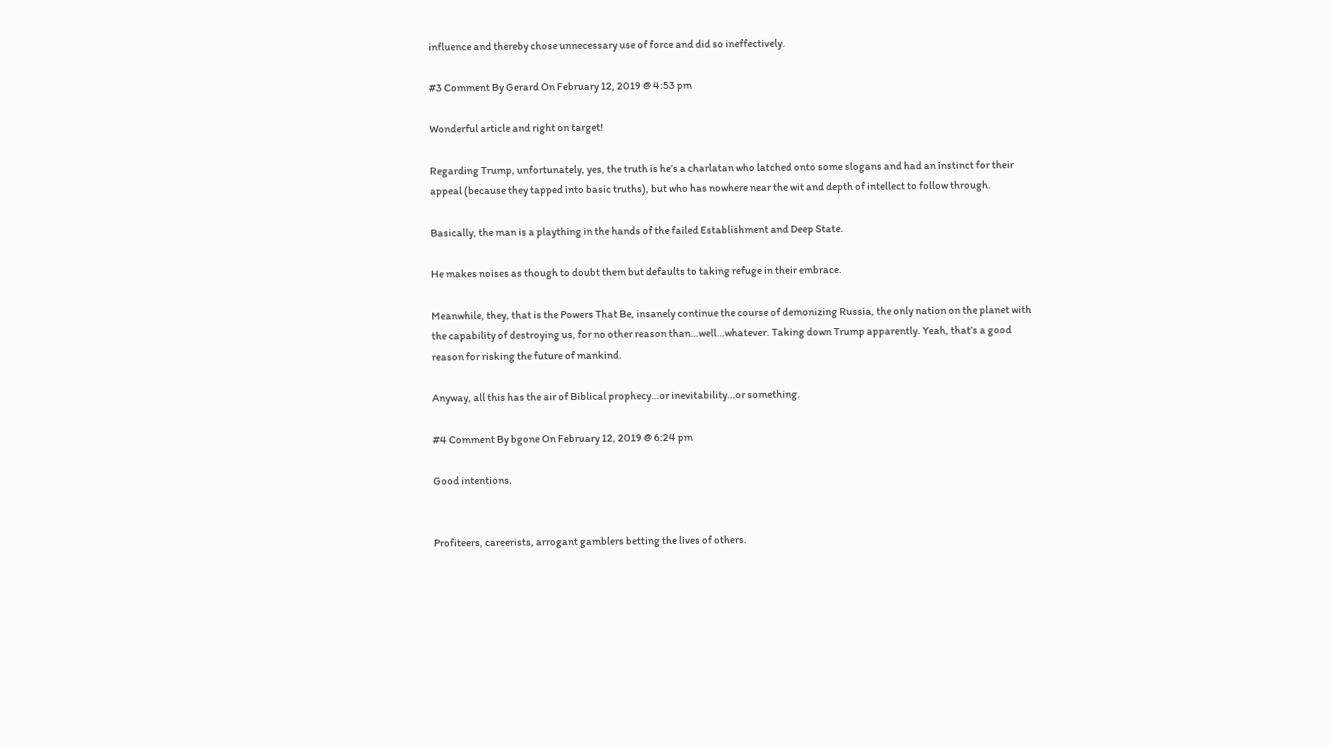influence and thereby chose unnecessary use of force and did so ineffectively.

#3 Comment By Gerard On February 12, 2019 @ 4:53 pm

Wonderful article and right on target!

Regarding Trump, unfortunately, yes, the truth is he’s a charlatan who latched onto some slogans and had an instinct for their appeal (because they tapped into basic truths), but who has nowhere near the wit and depth of intellect to follow through.

Basically, the man is a plaything in the hands of the failed Establishment and Deep State.

He makes noises as though to doubt them but defaults to taking refuge in their embrace.

Meanwhile, they, that is the Powers That Be, insanely continue the course of demonizing Russia, the only nation on the planet with the capability of destroying us, for no other reason than…well…whatever. Taking down Trump apparently. Yeah, that’s a good reason for risking the future of mankind.

Anyway, all this has the air of Biblical prophecy…or inevitability…or something.

#4 Comment By bgone On February 12, 2019 @ 6:24 pm

Good intentions.


Profiteers, careerists, arrogant gamblers betting the lives of others.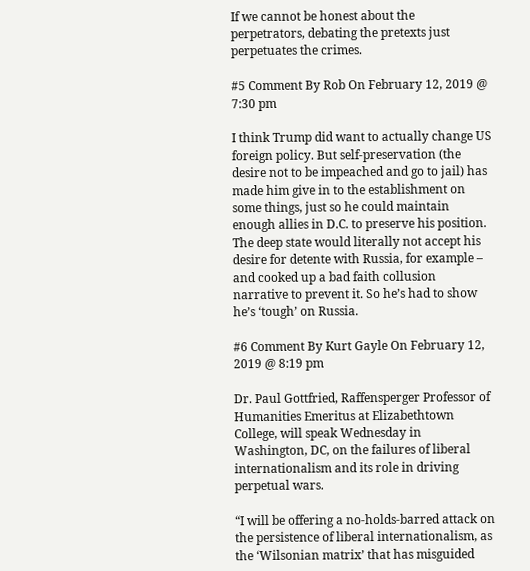If we cannot be honest about the perpetrators, debating the pretexts just perpetuates the crimes.

#5 Comment By Rob On February 12, 2019 @ 7:30 pm

I think Trump did want to actually change US foreign policy. But self-preservation (the desire not to be impeached and go to jail) has made him give in to the establishment on some things, just so he could maintain enough allies in D.C. to preserve his position. The deep state would literally not accept his desire for detente with Russia, for example – and cooked up a bad faith collusion narrative to prevent it. So he’s had to show he’s ‘tough’ on Russia.

#6 Comment By Kurt Gayle On February 12, 2019 @ 8:19 pm

Dr. Paul Gottfried, Raffensperger Professor of Humanities Emeritus at Elizabethtown College, will speak Wednesday in Washington, DC, on the failures of liberal internationalism and its role in driving perpetual wars.

“I will be offering a no-holds-barred attack on the persistence of liberal internationalism, as the ‘Wilsonian matrix’ that has misguided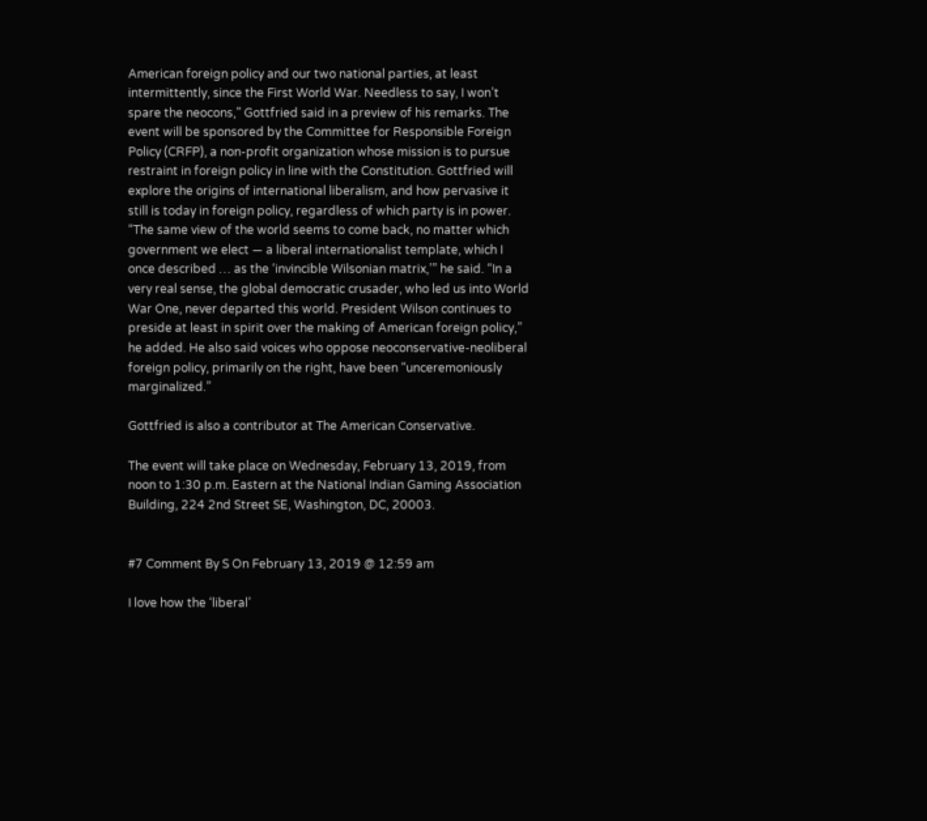American foreign policy and our two national parties, at least intermittently, since the First World War. Needless to say, I won’t spare the neocons,” Gottfried said in a preview of his remarks. The event will be sponsored by the Committee for Responsible Foreign Policy (CRFP), a non-profit organization whose mission is to pursue restraint in foreign policy in line with the Constitution. Gottfried will explore the origins of international liberalism, and how pervasive it still is today in foreign policy, regardless of which party is in power. “The same view of the world seems to come back, no matter which government we elect — a liberal internationalist template, which I once described … as the ‘invincible Wilsonian matrix,’” he said. “In a very real sense, the global democratic crusader, who led us into World War One, never departed this world. President Wilson continues to preside at least in spirit over the making of American foreign policy,” he added. He also said voices who oppose neoconservative-neoliberal foreign policy, primarily on the right, have been “unceremoniously marginalized.”

Gottfried is also a contributor at The American Conservative.

The event will take place on Wednesday, February 13, 2019, from noon to 1:30 p.m. Eastern at the National Indian Gaming Association Building, 224 2nd Street SE, Washington, DC, 20003.


#7 Comment By S On February 13, 2019 @ 12:59 am

I love how the ‘liberal’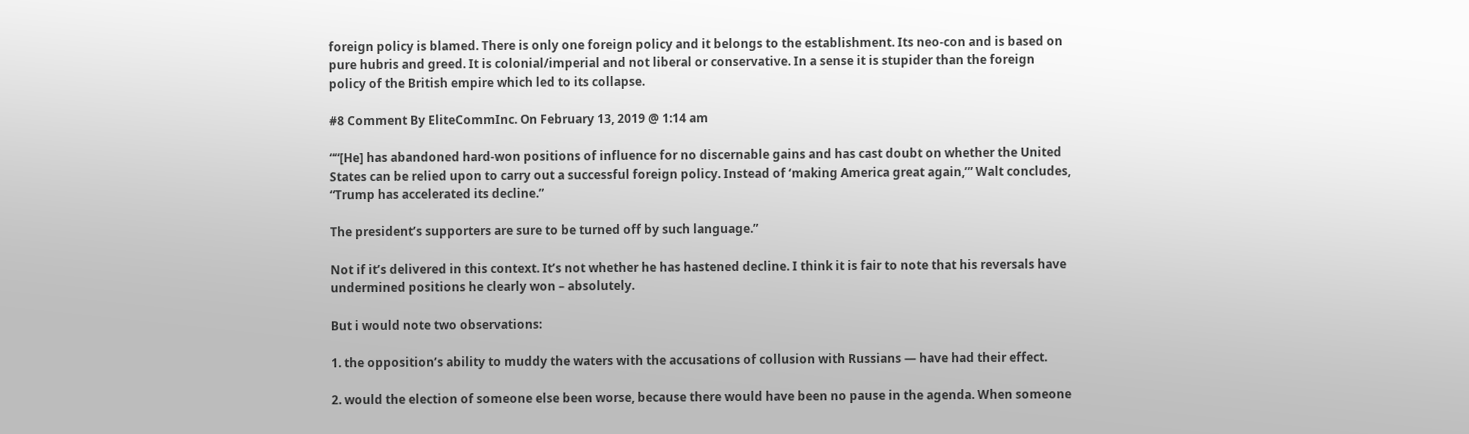foreign policy is blamed. There is only one foreign policy and it belongs to the establishment. Its neo-con and is based on pure hubris and greed. It is colonial/imperial and not liberal or conservative. In a sense it is stupider than the foreign policy of the British empire which led to its collapse.

#8 Comment By EliteCommInc. On February 13, 2019 @ 1:14 am

““[He] has abandoned hard-won positions of influence for no discernable gains and has cast doubt on whether the United States can be relied upon to carry out a successful foreign policy. Instead of ‘making America great again,’” Walt concludes, “Trump has accelerated its decline.”

The president’s supporters are sure to be turned off by such language.”

Not if it’s delivered in this context. It’s not whether he has hastened decline. I think it is fair to note that his reversals have undermined positions he clearly won – absolutely.

But i would note two observations:

1. the opposition’s ability to muddy the waters with the accusations of collusion with Russians — have had their effect.

2. would the election of someone else been worse, because there would have been no pause in the agenda. When someone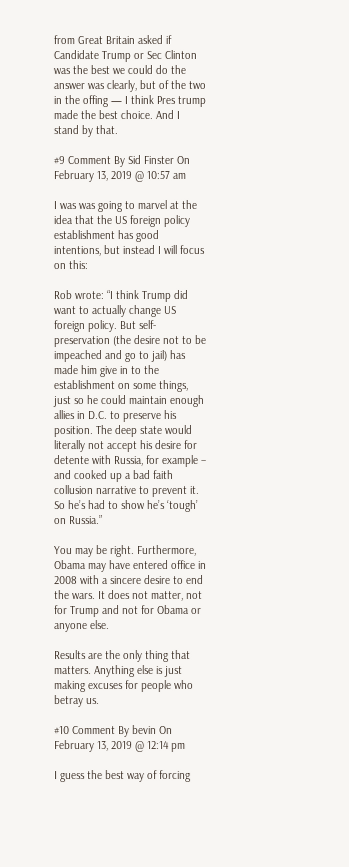from Great Britain asked if Candidate Trump or Sec Clinton was the best we could do the answer was clearly, but of the two in the offing — I think Pres trump made the best choice. And I stand by that.

#9 Comment By Sid Finster On February 13, 2019 @ 10:57 am

I was was going to marvel at the idea that the US foreign policy establishment has good intentions, but instead I will focus on this:

Rob wrote: “I think Trump did want to actually change US foreign policy. But self-preservation (the desire not to be impeached and go to jail) has made him give in to the establishment on some things, just so he could maintain enough allies in D.C. to preserve his position. The deep state would literally not accept his desire for detente with Russia, for example – and cooked up a bad faith collusion narrative to prevent it. So he’s had to show he’s ‘tough’ on Russia.”

You may be right. Furthermore, Obama may have entered office in 2008 with a sincere desire to end the wars. It does not matter, not for Trump and not for Obama or anyone else.

Results are the only thing that matters. Anything else is just making excuses for people who betray us.

#10 Comment By bevin On February 13, 2019 @ 12:14 pm

I guess the best way of forcing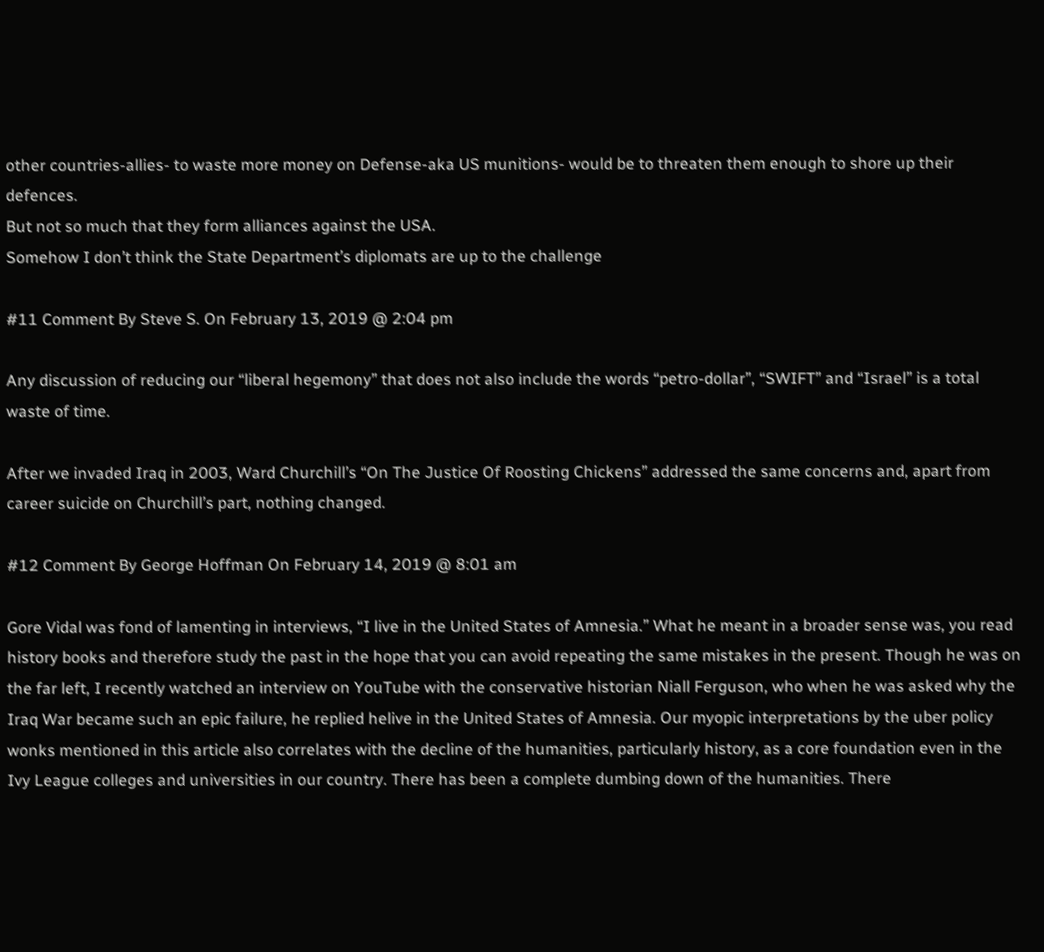other countries-allies- to waste more money on Defense-aka US munitions- would be to threaten them enough to shore up their defences.
But not so much that they form alliances against the USA.
Somehow I don’t think the State Department’s diplomats are up to the challenge

#11 Comment By Steve S. On February 13, 2019 @ 2:04 pm

Any discussion of reducing our “liberal hegemony” that does not also include the words “petro-dollar”, “SWIFT” and “Israel” is a total waste of time.

After we invaded Iraq in 2003, Ward Churchill’s “On The Justice Of Roosting Chickens” addressed the same concerns and, apart from career suicide on Churchill’s part, nothing changed.

#12 Comment By George Hoffman On February 14, 2019 @ 8:01 am

Gore Vidal was fond of lamenting in interviews, “I live in the United States of Amnesia.” What he meant in a broader sense was, you read history books and therefore study the past in the hope that you can avoid repeating the same mistakes in the present. Though he was on the far left, I recently watched an interview on YouTube with the conservative historian Niall Ferguson, who when he was asked why the Iraq War became such an epic failure, he replied helive in the United States of Amnesia. Our myopic interpretations by the uber policy wonks mentioned in this article also correlates with the decline of the humanities, particularly history, as a core foundation even in the Ivy League colleges and universities in our country. There has been a complete dumbing down of the humanities. There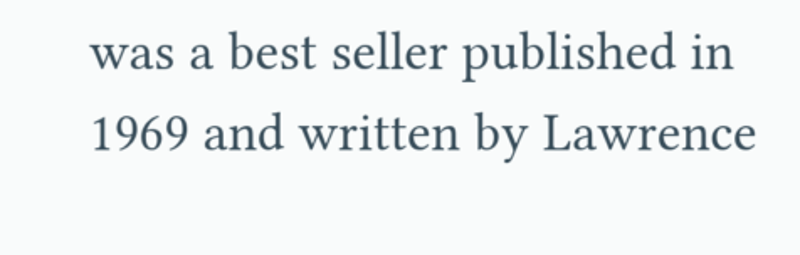was a best seller published in 1969 and written by Lawrence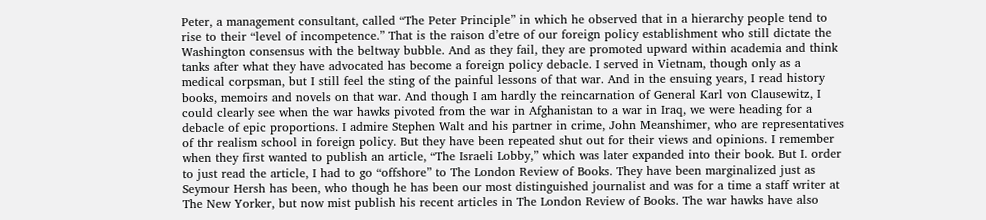Peter, a management consultant, called “The Peter Principle” in which he observed that in a hierarchy people tend to rise to their “level of incompetence.” That is the raison d’etre of our foreign policy establishment who still dictate the Washington consensus with the beltway bubble. And as they fail, they are promoted upward within academia and think tanks after what they have advocated has become a foreign policy debacle. I served in Vietnam, though only as a medical corpsman, but I still feel the sting of the painful lessons of that war. And in the ensuing years, I read history books, memoirs and novels on that war. And though I am hardly the reincarnation of General Karl von Clausewitz, I could clearly see when the war hawks pivoted from the war in Afghanistan to a war in Iraq, we were heading for a debacle of epic proportions. I admire Stephen Walt and his partner in crime, John Meanshimer, who are representatives of thr realism school in foreign policy. But they have been repeated shut out for their views and opinions. I remember when they first wanted to publish an article, “The Israeli Lobby,” which was later expanded into their book. But I. order to just read the article, I had to go “offshore” to The London Review of Books. They have been marginalized just as Seymour Hersh has been, who though he has been our most distinguished journalist and was for a time a staff writer at The New Yorker, but now mist publish his recent articles in The London Review of Books. The war hawks have also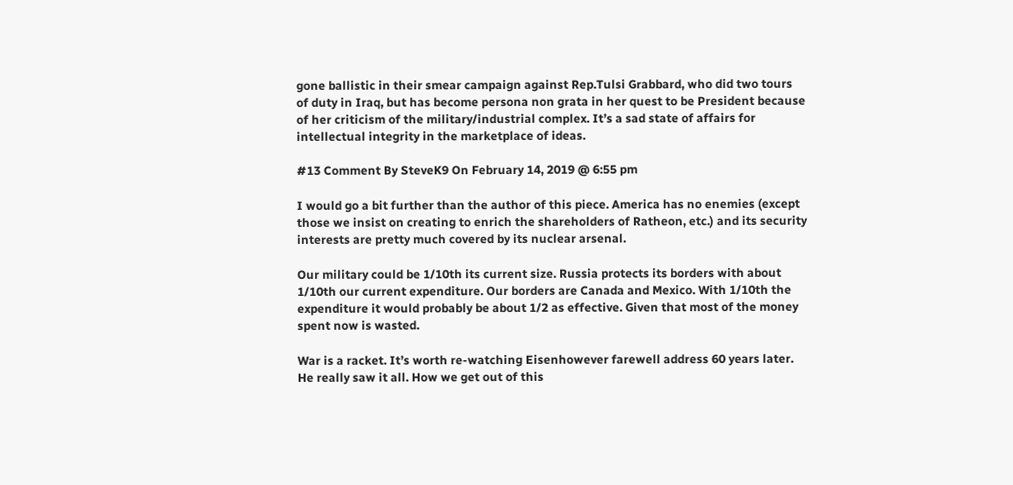gone ballistic in their smear campaign against Rep.Tulsi Grabbard, who did two tours of duty in Iraq, but has become persona non grata in her quest to be President because of her criticism of the military/industrial complex. It’s a sad state of affairs for intellectual integrity in the marketplace of ideas.

#13 Comment By SteveK9 On February 14, 2019 @ 6:55 pm

I would go a bit further than the author of this piece. America has no enemies (except those we insist on creating to enrich the shareholders of Ratheon, etc.) and its security interests are pretty much covered by its nuclear arsenal.

Our military could be 1/10th its current size. Russia protects its borders with about 1/10th our current expenditure. Our borders are Canada and Mexico. With 1/10th the expenditure it would probably be about 1/2 as effective. Given that most of the money spent now is wasted.

War is a racket. It’s worth re-watching Eisenhowever farewell address 60 years later. He really saw it all. How we get out of this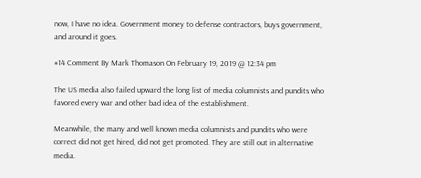now, I have no idea. Government money to defense contractors, buys government, and around it goes.

#14 Comment By Mark Thomason On February 19, 2019 @ 12:34 pm

The US media also failed upward the long list of media columnists and pundits who favored every war and other bad idea of the establishment.

Meanwhile, the many and well known media columnists and pundits who were correct did not get hired, did not get promoted. They are still out in alternative media.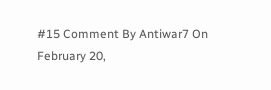#15 Comment By Antiwar7 On February 20,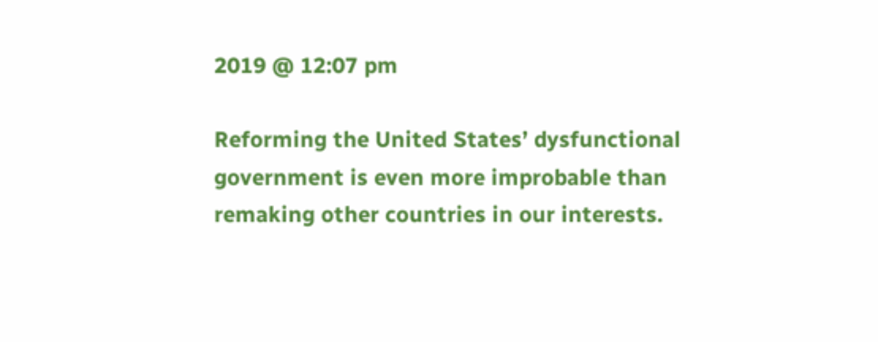2019 @ 12:07 pm

Reforming the United States’ dysfunctional government is even more improbable than remaking other countries in our interests.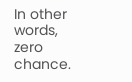In other words, zero chance.